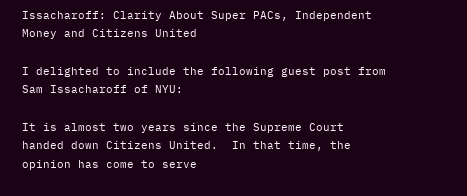Issacharoff: Clarity About Super PACs, Independent Money and Citizens United

I delighted to include the following guest post from Sam Issacharoff of NYU:

It is almost two years since the Supreme Court handed down Citizens United.  In that time, the opinion has come to serve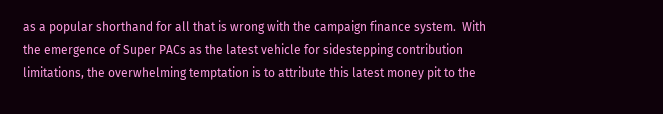as a popular shorthand for all that is wrong with the campaign finance system.  With the emergence of Super PACs as the latest vehicle for sidestepping contribution limitations, the overwhelming temptation is to attribute this latest money pit to the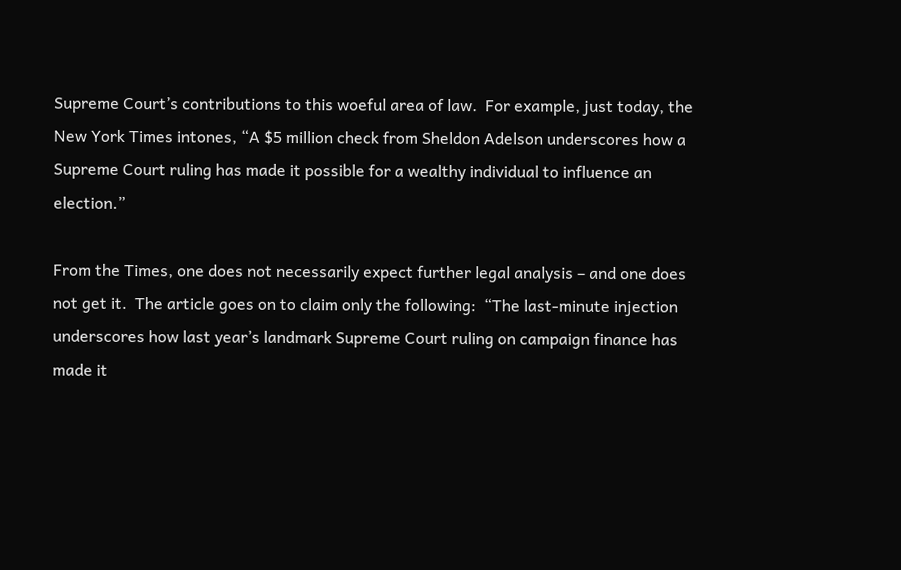Supreme Court’s contributions to this woeful area of law.  For example, just today, the New York Times intones, “A $5 million check from Sheldon Adelson underscores how a Supreme Court ruling has made it possible for a wealthy individual to influence an election.”

From the Times, one does not necessarily expect further legal analysis – and one does not get it.  The article goes on to claim only the following:  “The last-minute injection underscores how last year’s landmark Supreme Court ruling on campaign finance has made it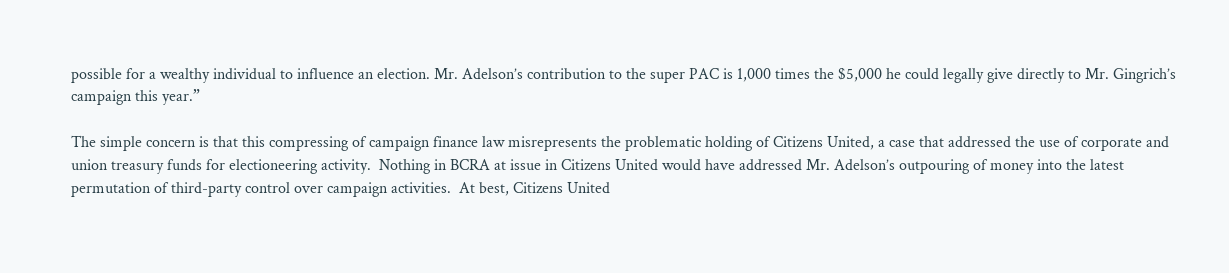possible for a wealthy individual to influence an election. Mr. Adelson’s contribution to the super PAC is 1,000 times the $5,000 he could legally give directly to Mr. Gingrich’s campaign this year.”

The simple concern is that this compressing of campaign finance law misrepresents the problematic holding of Citizens United, a case that addressed the use of corporate and union treasury funds for electioneering activity.  Nothing in BCRA at issue in Citizens United would have addressed Mr. Adelson’s outpouring of money into the latest permutation of third-party control over campaign activities.  At best, Citizens United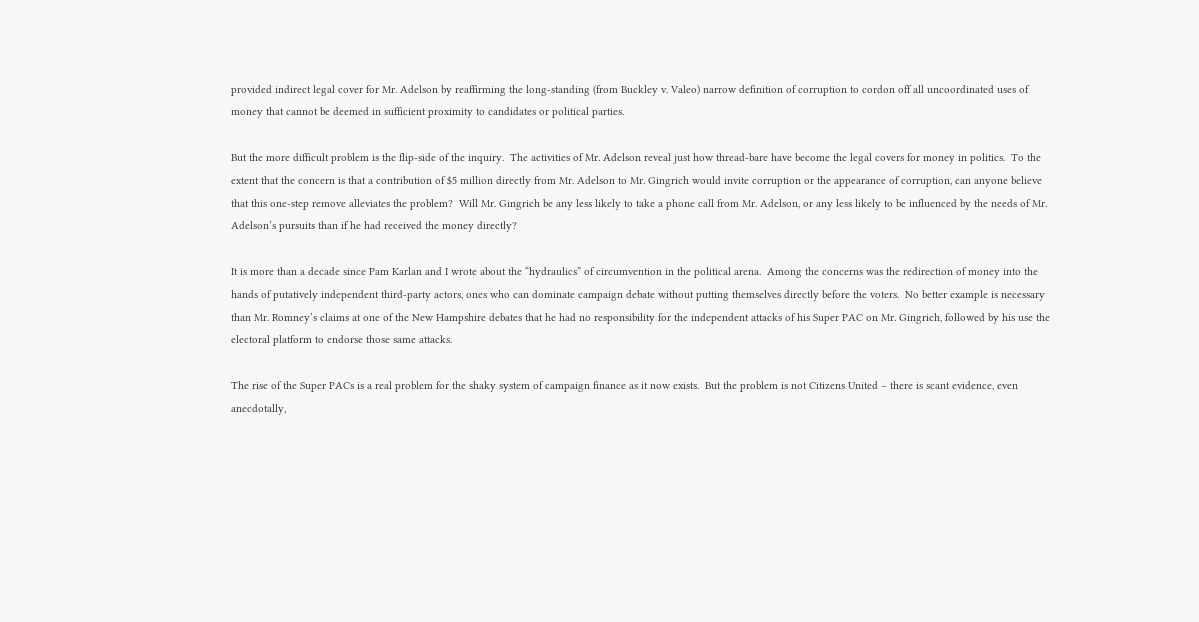provided indirect legal cover for Mr. Adelson by reaffirming the long-standing (from Buckley v. Valeo) narrow definition of corruption to cordon off all uncoordinated uses of money that cannot be deemed in sufficient proximity to candidates or political parties.

But the more difficult problem is the flip-side of the inquiry.  The activities of Mr. Adelson reveal just how thread-bare have become the legal covers for money in politics.  To the extent that the concern is that a contribution of $5 million directly from Mr. Adelson to Mr. Gingrich would invite corruption or the appearance of corruption, can anyone believe that this one-step remove alleviates the problem?  Will Mr. Gingrich be any less likely to take a phone call from Mr. Adelson, or any less likely to be influenced by the needs of Mr. Adelson’s pursuits than if he had received the money directly?

It is more than a decade since Pam Karlan and I wrote about the “hydraulics” of circumvention in the political arena.  Among the concerns was the redirection of money into the hands of putatively independent third-party actors, ones who can dominate campaign debate without putting themselves directly before the voters.  No better example is necessary than Mr. Romney’s claims at one of the New Hampshire debates that he had no responsibility for the independent attacks of his Super PAC on Mr. Gingrich, followed by his use the electoral platform to endorse those same attacks.

The rise of the Super PACs is a real problem for the shaky system of campaign finance as it now exists.  But the problem is not Citizens United – there is scant evidence, even anecdotally,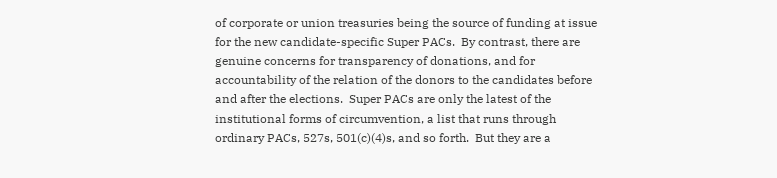of corporate or union treasuries being the source of funding at issue for the new candidate-specific Super PACs.  By contrast, there are genuine concerns for transparency of donations, and for accountability of the relation of the donors to the candidates before and after the elections.  Super PACs are only the latest of the institutional forms of circumvention, a list that runs through ordinary PACs, 527s, 501(c)(4)s, and so forth.  But they are a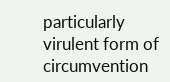particularly virulent form of circumvention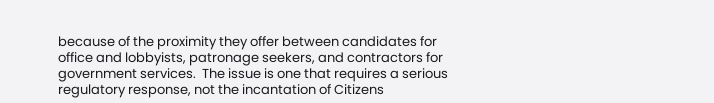because of the proximity they offer between candidates for office and lobbyists, patronage seekers, and contractors for government services.  The issue is one that requires a serious regulatory response, not the incantation of Citizens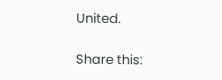United.

Share this: